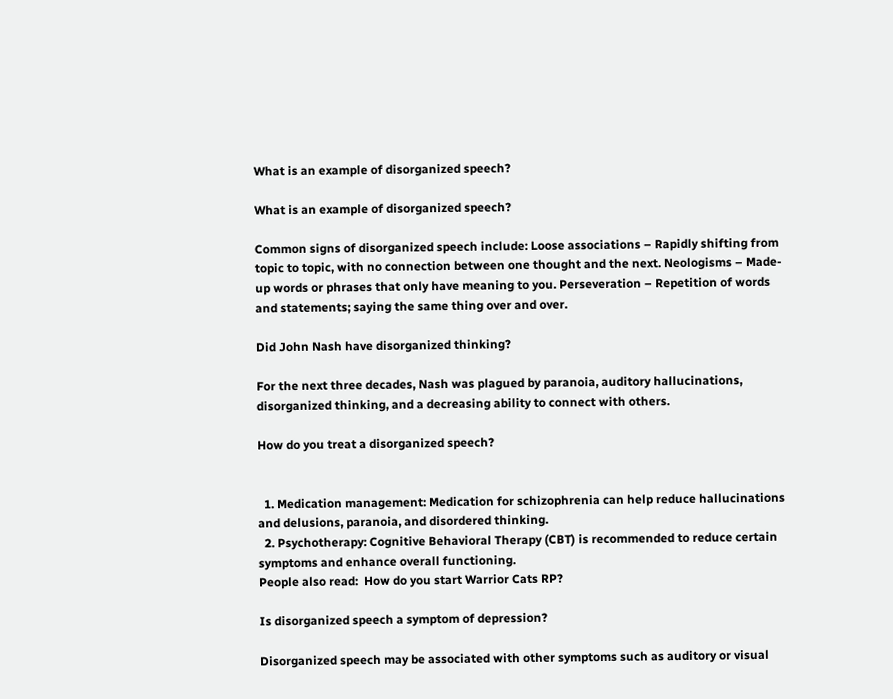What is an example of disorganized speech?

What is an example of disorganized speech?

Common signs of disorganized speech include: Loose associations – Rapidly shifting from topic to topic, with no connection between one thought and the next. Neologisms – Made-up words or phrases that only have meaning to you. Perseveration – Repetition of words and statements; saying the same thing over and over.

Did John Nash have disorganized thinking?

For the next three decades, Nash was plagued by paranoia, auditory hallucinations, disorganized thinking, and a decreasing ability to connect with others.

How do you treat a disorganized speech?


  1. Medication management: Medication for schizophrenia can help reduce hallucinations and delusions, paranoia, and disordered thinking.
  2. Psychotherapy: Cognitive Behavioral Therapy (CBT) is recommended to reduce certain symptoms and enhance overall functioning.
People also read:  How do you start Warrior Cats RP?

Is disorganized speech a symptom of depression?

Disorganized speech may be associated with other symptoms such as auditory or visual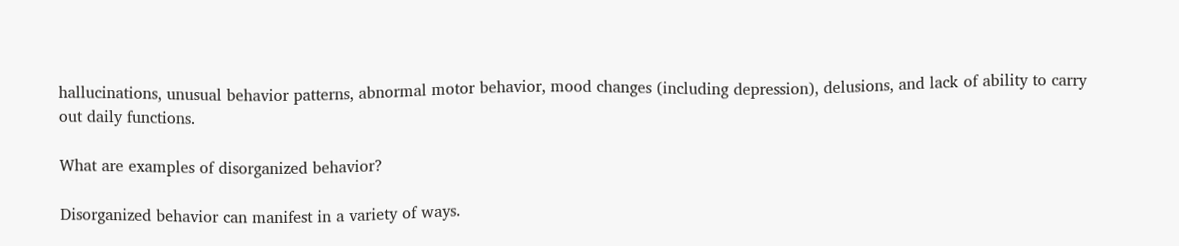hallucinations, unusual behavior patterns, abnormal motor behavior, mood changes (including depression), delusions, and lack of ability to carry out daily functions.

What are examples of disorganized behavior?

Disorganized behavior can manifest in a variety of ways.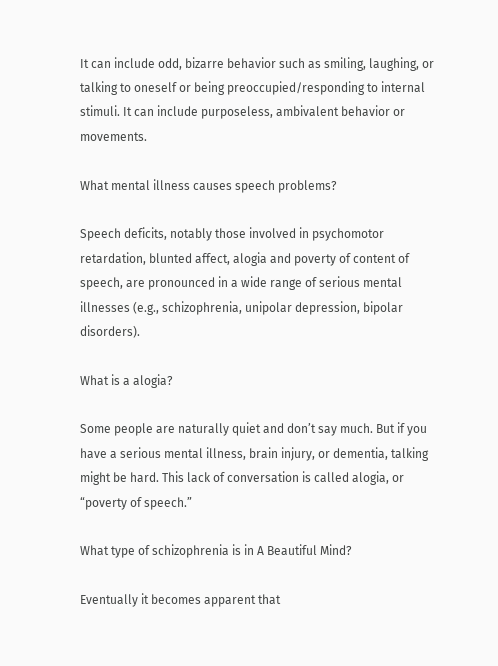It can include odd, bizarre behavior such as smiling, laughing, or talking to oneself or being preoccupied/responding to internal stimuli. It can include purposeless, ambivalent behavior or movements.

What mental illness causes speech problems?

Speech deficits, notably those involved in psychomotor retardation, blunted affect, alogia and poverty of content of speech, are pronounced in a wide range of serious mental illnesses (e.g., schizophrenia, unipolar depression, bipolar disorders).

What is a alogia?

Some people are naturally quiet and don’t say much. But if you have a serious mental illness, brain injury, or dementia, talking might be hard. This lack of conversation is called alogia, or “poverty of speech.”

What type of schizophrenia is in A Beautiful Mind?

Eventually it becomes apparent that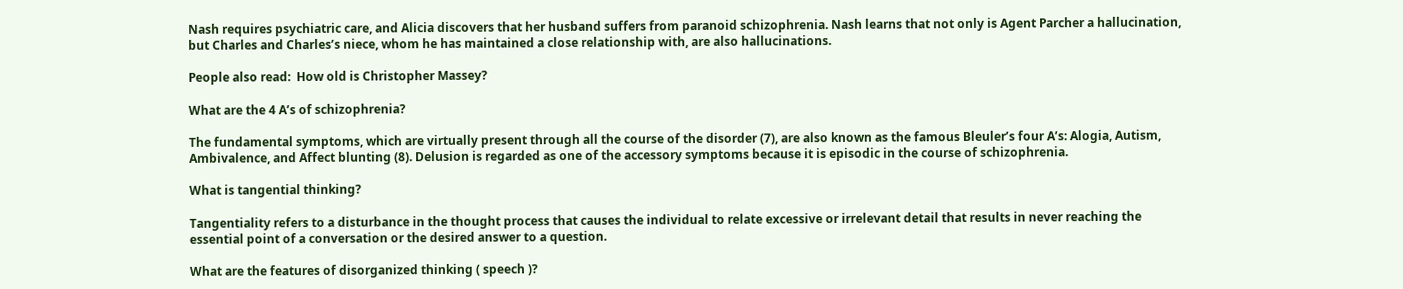Nash requires psychiatric care, and Alicia discovers that her husband suffers from paranoid schizophrenia. Nash learns that not only is Agent Parcher a hallucination, but Charles and Charles’s niece, whom he has maintained a close relationship with, are also hallucinations.

People also read:  How old is Christopher Massey?

What are the 4 A’s of schizophrenia?

The fundamental symptoms, which are virtually present through all the course of the disorder (7), are also known as the famous Bleuler’s four A’s: Alogia, Autism, Ambivalence, and Affect blunting (8). Delusion is regarded as one of the accessory symptoms because it is episodic in the course of schizophrenia.

What is tangential thinking?

Tangentiality refers to a disturbance in the thought process that causes the individual to relate excessive or irrelevant detail that results in never reaching the essential point of a conversation or the desired answer to a question.

What are the features of disorganized thinking ( speech )?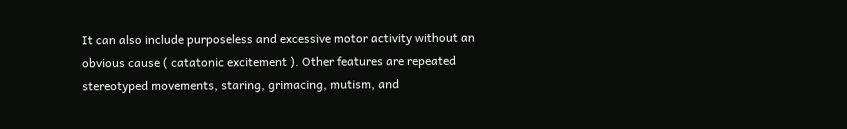It can also include purposeless and excessive motor activity without an obvious cause ( catatonic excitement ). Other features are repeated stereotyped movements, staring, grimacing, mutism, and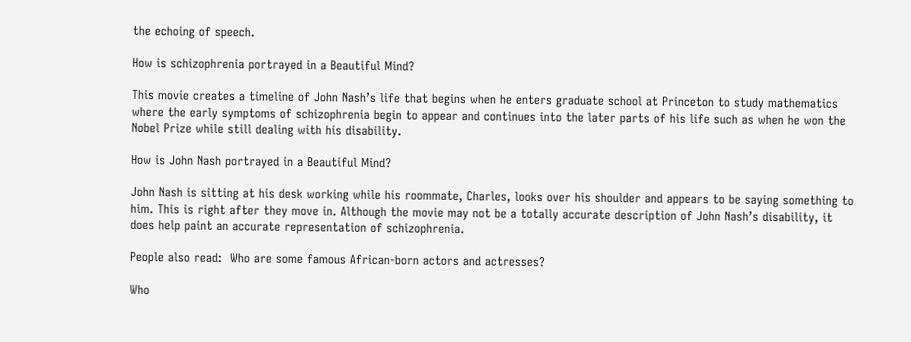the echoing of speech.

How is schizophrenia portrayed in a Beautiful Mind?

This movie creates a timeline of John Nash’s life that begins when he enters graduate school at Princeton to study mathematics where the early symptoms of schizophrenia begin to appear and continues into the later parts of his life such as when he won the Nobel Prize while still dealing with his disability.

How is John Nash portrayed in a Beautiful Mind?

John Nash is sitting at his desk working while his roommate, Charles, looks over his shoulder and appears to be saying something to him. This is right after they move in. Although the movie may not be a totally accurate description of John Nash’s disability, it does help paint an accurate representation of schizophrenia.

People also read:  Who are some famous African-born actors and actresses?

Who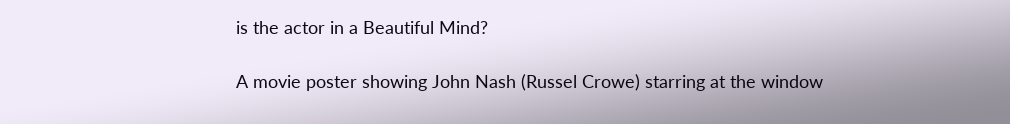is the actor in a Beautiful Mind?

A movie poster showing John Nash (Russel Crowe) starring at the window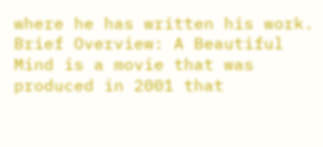where he has written his work. Brief Overview: A Beautiful Mind is a movie that was produced in 2001 that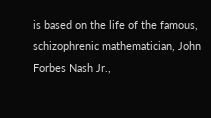is based on the life of the famous, schizophrenic mathematician, John Forbes Nash Jr.,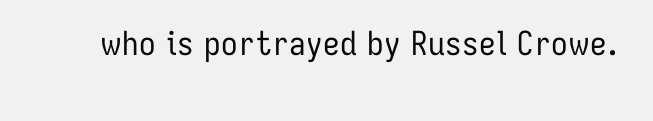who is portrayed by Russel Crowe.